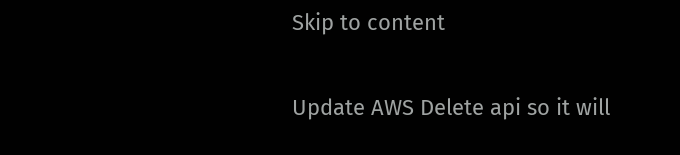Skip to content

Update AWS Delete api so it will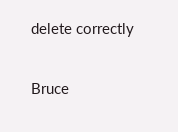delete correctly

Bruce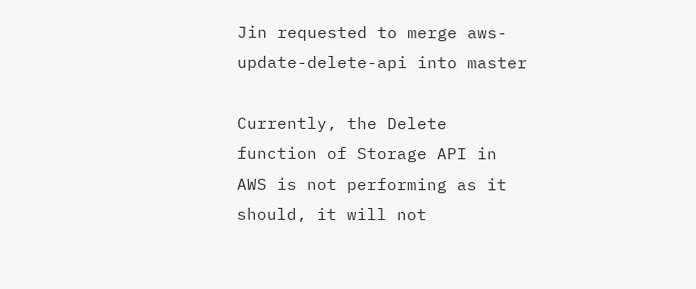Jin requested to merge aws-update-delete-api into master

Currently, the Delete function of Storage API in AWS is not performing as it should, it will not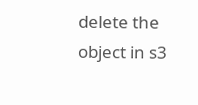delete the object in s3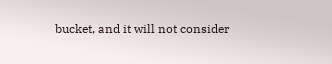bucket, and it will not consider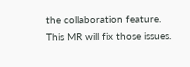the collaboration feature. This MR will fix those issues.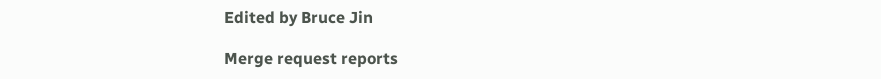Edited by Bruce Jin

Merge request reports